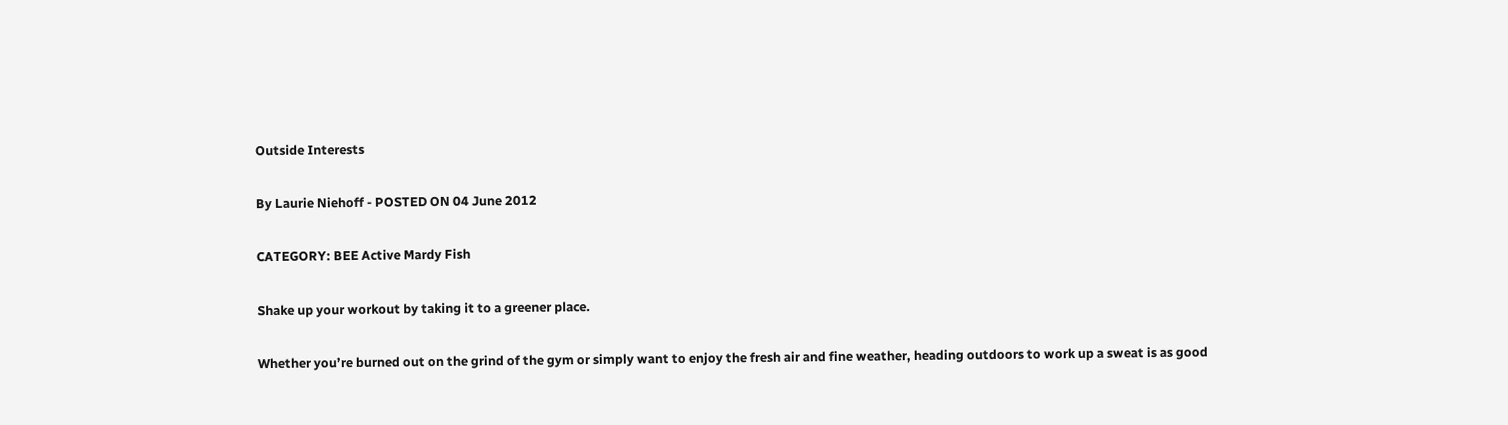Outside Interests

By Laurie Niehoff - POSTED ON 04 June 2012

CATEGORY: BEE Active Mardy Fish

Shake up your workout by taking it to a greener place.

Whether you’re burned out on the grind of the gym or simply want to enjoy the fresh air and fine weather, heading outdoors to work up a sweat is as good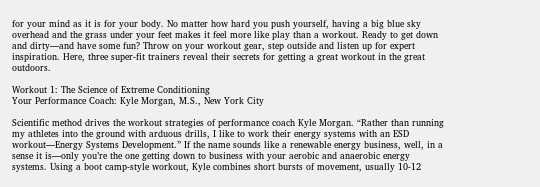for your mind as it is for your body. No matter how hard you push yourself, having a big blue sky overhead and the grass under your feet makes it feel more like play than a workout. Ready to get down and dirty—and have some fun? Throw on your workout gear, step outside and listen up for expert inspiration. Here, three super-fit trainers reveal their secrets for getting a great workout in the great outdoors.

Workout 1: The Science of Extreme Conditioning
Your Performance Coach: Kyle Morgan, M.S., New York City

Scientific method drives the workout strategies of performance coach Kyle Morgan. “Rather than running my athletes into the ground with arduous drills, I like to work their energy systems with an ESD workout—Energy Systems Development.” If the name sounds like a renewable energy business, well, in a sense it is—only you’re the one getting down to business with your aerobic and anaerobic energy systems. Using a boot camp-style workout, Kyle combines short bursts of movement, usually 10-12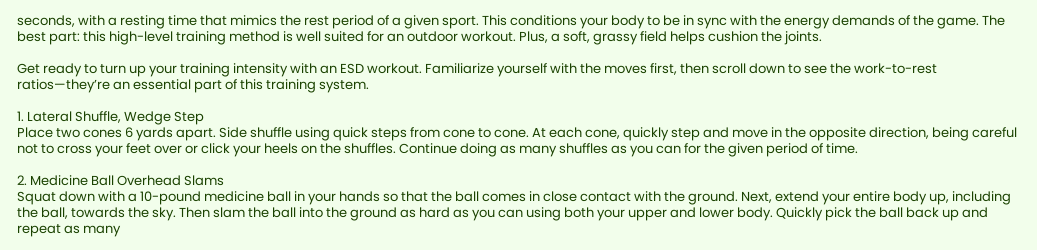seconds, with a resting time that mimics the rest period of a given sport. This conditions your body to be in sync with the energy demands of the game. The best part: this high-level training method is well suited for an outdoor workout. Plus, a soft, grassy field helps cushion the joints.

Get ready to turn up your training intensity with an ESD workout. Familiarize yourself with the moves first, then scroll down to see the work-to-rest ratios—they’re an essential part of this training system.

1. Lateral Shuffle, Wedge Step
Place two cones 6 yards apart. Side shuffle using quick steps from cone to cone. At each cone, quickly step and move in the opposite direction, being careful not to cross your feet over or click your heels on the shuffles. Continue doing as many shuffles as you can for the given period of time.

2. Medicine Ball Overhead Slams
Squat down with a 10-pound medicine ball in your hands so that the ball comes in close contact with the ground. Next, extend your entire body up, including the ball, towards the sky. Then slam the ball into the ground as hard as you can using both your upper and lower body. Quickly pick the ball back up and repeat as many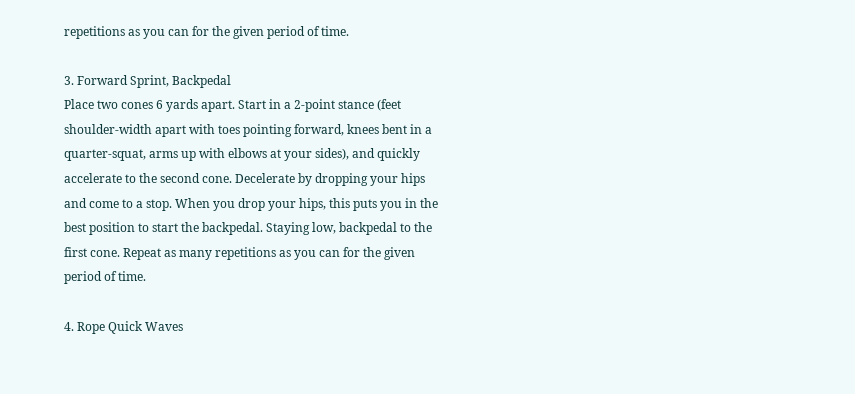repetitions as you can for the given period of time.

3. Forward Sprint, Backpedal
Place two cones 6 yards apart. Start in a 2-point stance (feet shoulder-width apart with toes pointing forward, knees bent in a quarter-squat, arms up with elbows at your sides), and quickly accelerate to the second cone. Decelerate by dropping your hips and come to a stop. When you drop your hips, this puts you in the best position to start the backpedal. Staying low, backpedal to the first cone. Repeat as many repetitions as you can for the given period of time.

4. Rope Quick Waves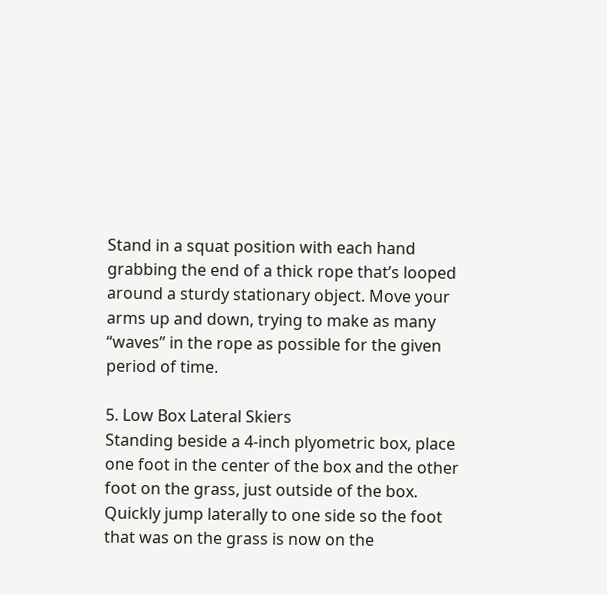Stand in a squat position with each hand grabbing the end of a thick rope that’s looped around a sturdy stationary object. Move your arms up and down, trying to make as many “waves” in the rope as possible for the given period of time.

5. Low Box Lateral Skiers
Standing beside a 4-inch plyometric box, place one foot in the center of the box and the other foot on the grass, just outside of the box. Quickly jump laterally to one side so the foot that was on the grass is now on the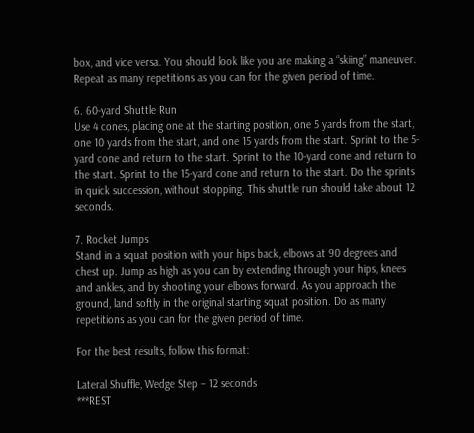box, and vice versa. You should look like you are making a “skiing” maneuver. Repeat as many repetitions as you can for the given period of time.

6. 60-yard Shuttle Run
Use 4 cones, placing one at the starting position, one 5 yards from the start, one 10 yards from the start, and one 15 yards from the start. Sprint to the 5-yard cone and return to the start. Sprint to the 10-yard cone and return to the start. Sprint to the 15-yard cone and return to the start. Do the sprints in quick succession, without stopping. This shuttle run should take about 12 seconds.

7. Rocket Jumps
Stand in a squat position with your hips back, elbows at 90 degrees and chest up. Jump as high as you can by extending through your hips, knees and ankles, and by shooting your elbows forward. As you approach the ground, land softly in the original starting squat position. Do as many repetitions as you can for the given period of time.

For the best results, follow this format:

Lateral Shuffle, Wedge Step – 12 seconds
***REST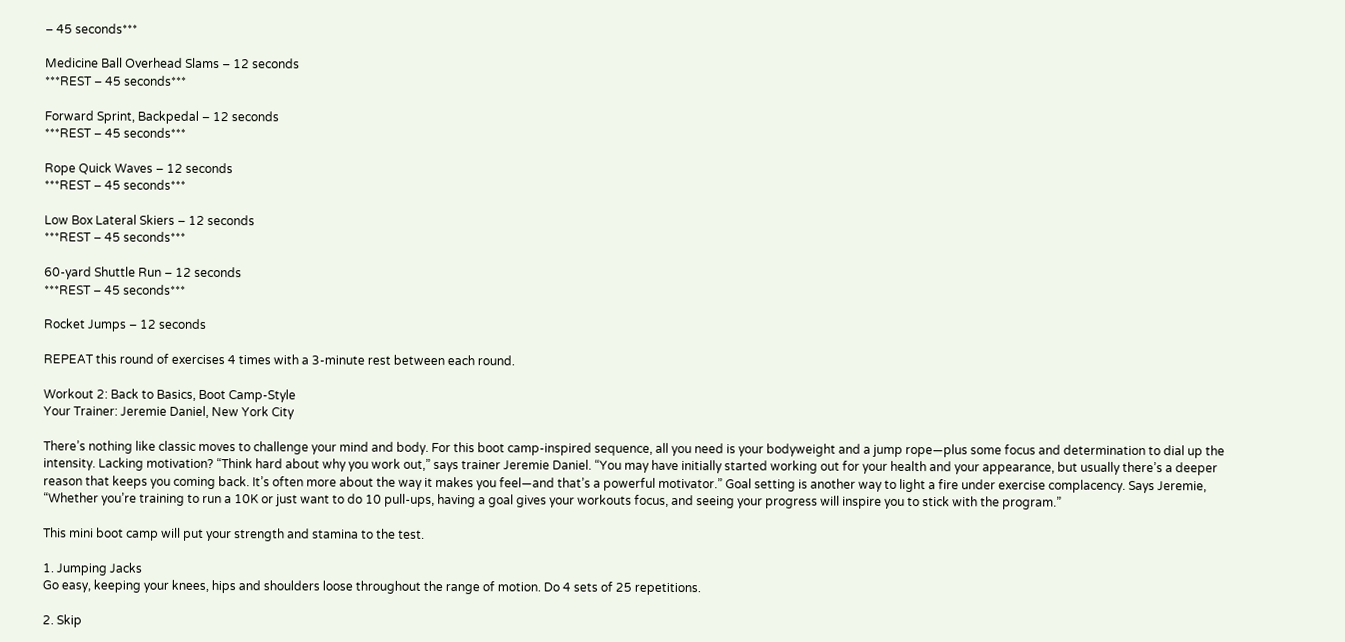– 45 seconds***

Medicine Ball Overhead Slams – 12 seconds
***REST – 45 seconds***

Forward Sprint, Backpedal – 12 seconds
***REST – 45 seconds***

Rope Quick Waves – 12 seconds
***REST – 45 seconds***

Low Box Lateral Skiers – 12 seconds
***REST – 45 seconds***

60-yard Shuttle Run – 12 seconds
***REST – 45 seconds***

Rocket Jumps – 12 seconds

REPEAT this round of exercises 4 times with a 3-minute rest between each round.

Workout 2: Back to Basics, Boot Camp-Style
Your Trainer: Jeremie Daniel, New York City

There’s nothing like classic moves to challenge your mind and body. For this boot camp-inspired sequence, all you need is your bodyweight and a jump rope—plus some focus and determination to dial up the intensity. Lacking motivation? “Think hard about why you work out,” says trainer Jeremie Daniel. “You may have initially started working out for your health and your appearance, but usually there’s a deeper reason that keeps you coming back. It’s often more about the way it makes you feel—and that’s a powerful motivator.” Goal setting is another way to light a fire under exercise complacency. Says Jeremie, “Whether you’re training to run a 10K or just want to do 10 pull-ups, having a goal gives your workouts focus, and seeing your progress will inspire you to stick with the program.”

This mini boot camp will put your strength and stamina to the test.

1. Jumping Jacks
Go easy, keeping your knees, hips and shoulders loose throughout the range of motion. Do 4 sets of 25 repetitions.

2. Skip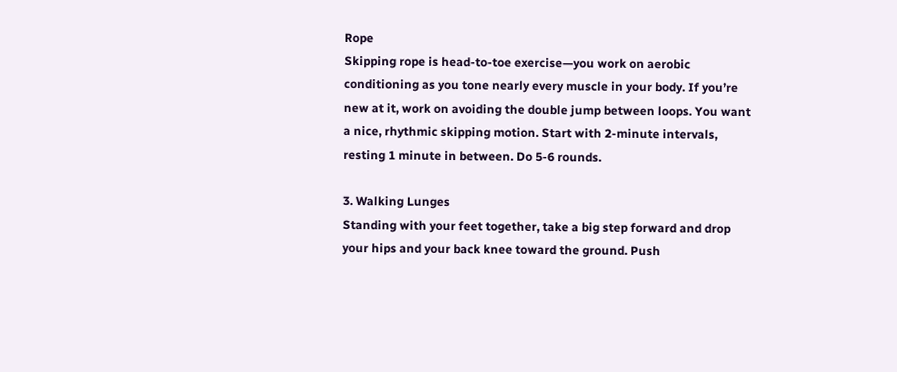Rope
Skipping rope is head-to-toe exercise—you work on aerobic conditioning as you tone nearly every muscle in your body. If you’re new at it, work on avoiding the double jump between loops. You want a nice, rhythmic skipping motion. Start with 2-minute intervals, resting 1 minute in between. Do 5-6 rounds.

3. Walking Lunges
Standing with your feet together, take a big step forward and drop your hips and your back knee toward the ground. Push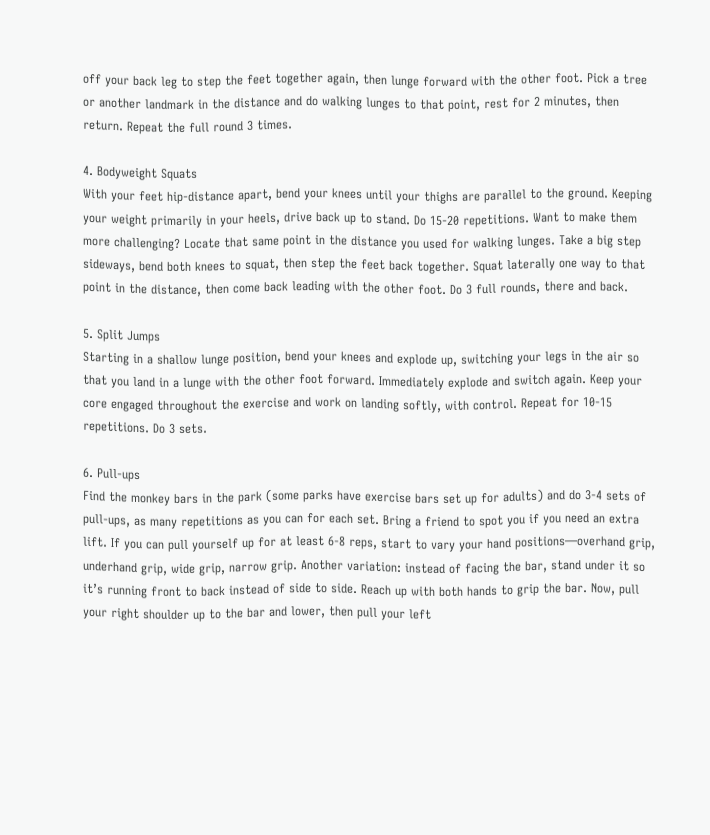off your back leg to step the feet together again, then lunge forward with the other foot. Pick a tree or another landmark in the distance and do walking lunges to that point, rest for 2 minutes, then return. Repeat the full round 3 times.

4. Bodyweight Squats
With your feet hip-distance apart, bend your knees until your thighs are parallel to the ground. Keeping your weight primarily in your heels, drive back up to stand. Do 15-20 repetitions. Want to make them more challenging? Locate that same point in the distance you used for walking lunges. Take a big step sideways, bend both knees to squat, then step the feet back together. Squat laterally one way to that point in the distance, then come back leading with the other foot. Do 3 full rounds, there and back.

5. Split Jumps
Starting in a shallow lunge position, bend your knees and explode up, switching your legs in the air so that you land in a lunge with the other foot forward. Immediately explode and switch again. Keep your core engaged throughout the exercise and work on landing softly, with control. Repeat for 10-15 repetitions. Do 3 sets.

6. Pull-ups
Find the monkey bars in the park (some parks have exercise bars set up for adults) and do 3-4 sets of pull-ups, as many repetitions as you can for each set. Bring a friend to spot you if you need an extra lift. If you can pull yourself up for at least 6-8 reps, start to vary your hand positions—overhand grip, underhand grip, wide grip, narrow grip. Another variation: instead of facing the bar, stand under it so it’s running front to back instead of side to side. Reach up with both hands to grip the bar. Now, pull your right shoulder up to the bar and lower, then pull your left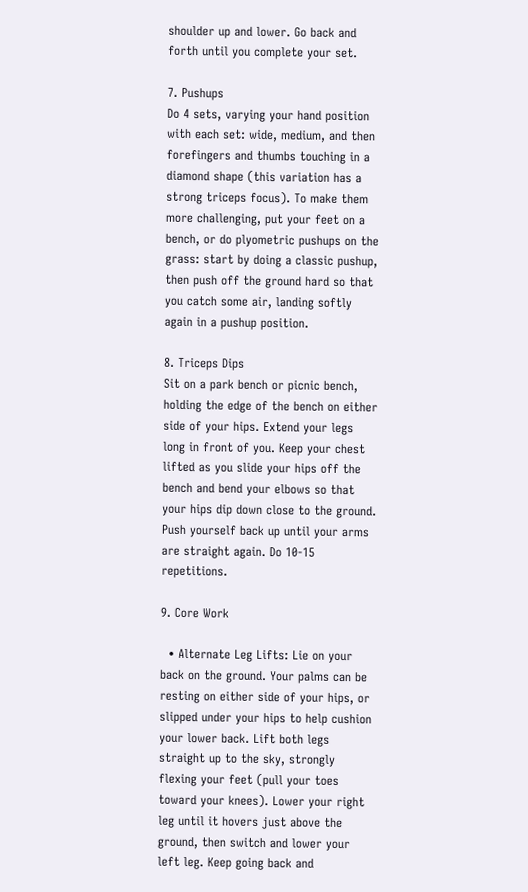shoulder up and lower. Go back and forth until you complete your set.

7. Pushups
Do 4 sets, varying your hand position with each set: wide, medium, and then forefingers and thumbs touching in a diamond shape (this variation has a strong triceps focus). To make them more challenging, put your feet on a bench, or do plyometric pushups on the grass: start by doing a classic pushup, then push off the ground hard so that you catch some air, landing softly again in a pushup position.

8. Triceps Dips
Sit on a park bench or picnic bench, holding the edge of the bench on either side of your hips. Extend your legs long in front of you. Keep your chest lifted as you slide your hips off the bench and bend your elbows so that your hips dip down close to the ground. Push yourself back up until your arms are straight again. Do 10-15 repetitions.

9. Core Work

  • Alternate Leg Lifts: Lie on your back on the ground. Your palms can be resting on either side of your hips, or slipped under your hips to help cushion your lower back. Lift both legs straight up to the sky, strongly flexing your feet (pull your toes toward your knees). Lower your right leg until it hovers just above the ground, then switch and lower your left leg. Keep going back and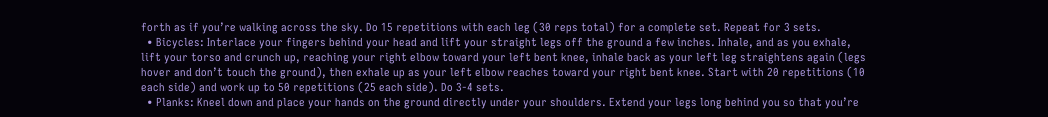forth as if you’re walking across the sky. Do 15 repetitions with each leg (30 reps total) for a complete set. Repeat for 3 sets.
  • Bicycles: Interlace your fingers behind your head and lift your straight legs off the ground a few inches. Inhale, and as you exhale, lift your torso and crunch up, reaching your right elbow toward your left bent knee, inhale back as your left leg straightens again (legs hover and don’t touch the ground), then exhale up as your left elbow reaches toward your right bent knee. Start with 20 repetitions (10 each side) and work up to 50 repetitions (25 each side). Do 3-4 sets.
  • Planks: Kneel down and place your hands on the ground directly under your shoulders. Extend your legs long behind you so that you’re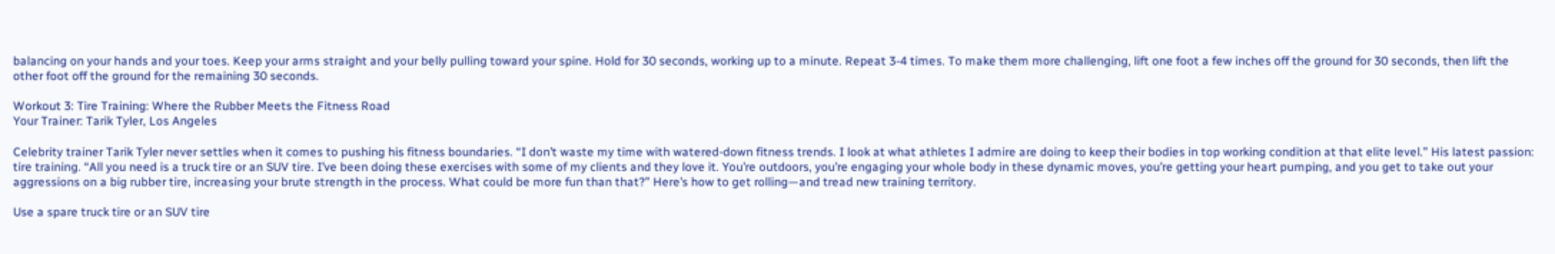balancing on your hands and your toes. Keep your arms straight and your belly pulling toward your spine. Hold for 30 seconds, working up to a minute. Repeat 3-4 times. To make them more challenging, lift one foot a few inches off the ground for 30 seconds, then lift the other foot off the ground for the remaining 30 seconds.

Workout 3: Tire Training: Where the Rubber Meets the Fitness Road
Your Trainer: Tarik Tyler, Los Angeles

Celebrity trainer Tarik Tyler never settles when it comes to pushing his fitness boundaries. “I don’t waste my time with watered-down fitness trends. I look at what athletes I admire are doing to keep their bodies in top working condition at that elite level.” His latest passion: tire training. “All you need is a truck tire or an SUV tire. I’ve been doing these exercises with some of my clients and they love it. You’re outdoors, you’re engaging your whole body in these dynamic moves, you’re getting your heart pumping, and you get to take out your aggressions on a big rubber tire, increasing your brute strength in the process. What could be more fun than that?” Here’s how to get rolling—and tread new training territory.

Use a spare truck tire or an SUV tire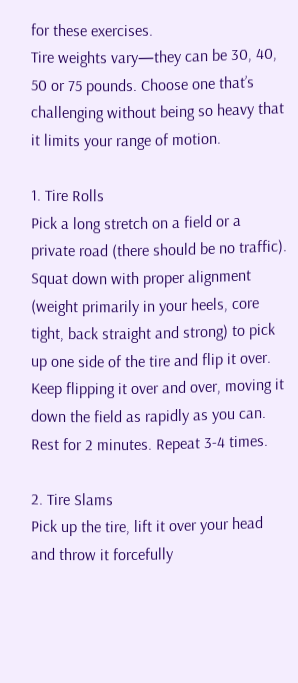for these exercises.
Tire weights vary—they can be 30, 40, 50 or 75 pounds. Choose one that’s challenging without being so heavy that it limits your range of motion.

1. Tire Rolls
Pick a long stretch on a field or a private road (there should be no traffic). Squat down with proper alignment (weight primarily in your heels, core tight, back straight and strong) to pick up one side of the tire and flip it over. Keep flipping it over and over, moving it down the field as rapidly as you can. Rest for 2 minutes. Repeat 3-4 times.

2. Tire Slams
Pick up the tire, lift it over your head and throw it forcefully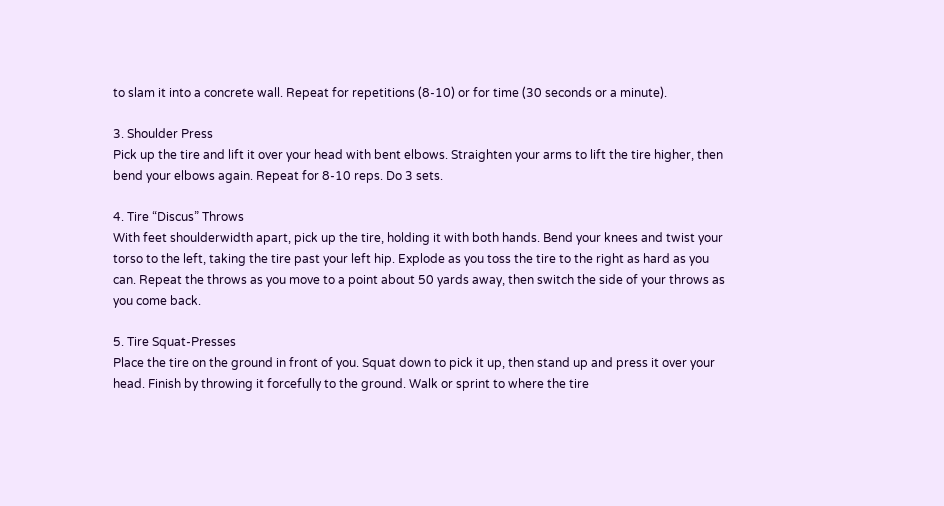to slam it into a concrete wall. Repeat for repetitions (8-10) or for time (30 seconds or a minute).

3. Shoulder Press
Pick up the tire and lift it over your head with bent elbows. Straighten your arms to lift the tire higher, then bend your elbows again. Repeat for 8-10 reps. Do 3 sets.

4. Tire “Discus” Throws
With feet shoulderwidth apart, pick up the tire, holding it with both hands. Bend your knees and twist your torso to the left, taking the tire past your left hip. Explode as you toss the tire to the right as hard as you can. Repeat the throws as you move to a point about 50 yards away, then switch the side of your throws as you come back.

5. Tire Squat-Presses
Place the tire on the ground in front of you. Squat down to pick it up, then stand up and press it over your head. Finish by throwing it forcefully to the ground. Walk or sprint to where the tire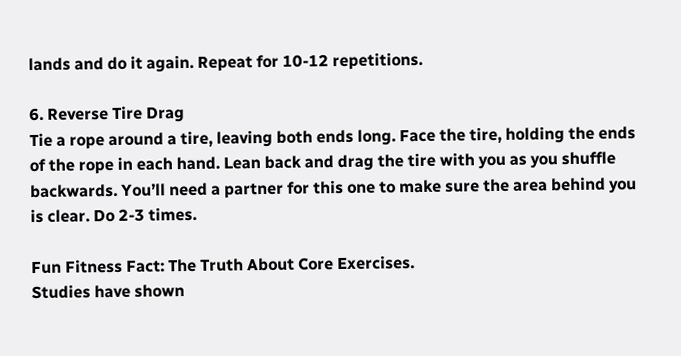lands and do it again. Repeat for 10-12 repetitions.

6. Reverse Tire Drag
Tie a rope around a tire, leaving both ends long. Face the tire, holding the ends of the rope in each hand. Lean back and drag the tire with you as you shuffle backwards. You’ll need a partner for this one to make sure the area behind you is clear. Do 2-3 times.

Fun Fitness Fact: The Truth About Core Exercises.
Studies have shown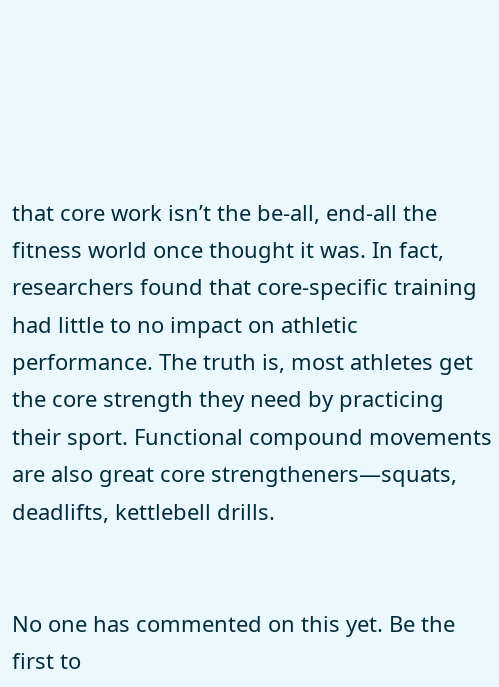that core work isn’t the be-all, end-all the fitness world once thought it was. In fact, researchers found that core-specific training had little to no impact on athletic performance. The truth is, most athletes get the core strength they need by practicing their sport. Functional compound movements are also great core strengtheners—squats, deadlifts, kettlebell drills.


No one has commented on this yet. Be the first to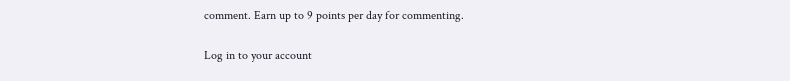comment. Earn up to 9 points per day for commenting.

Log in to your account